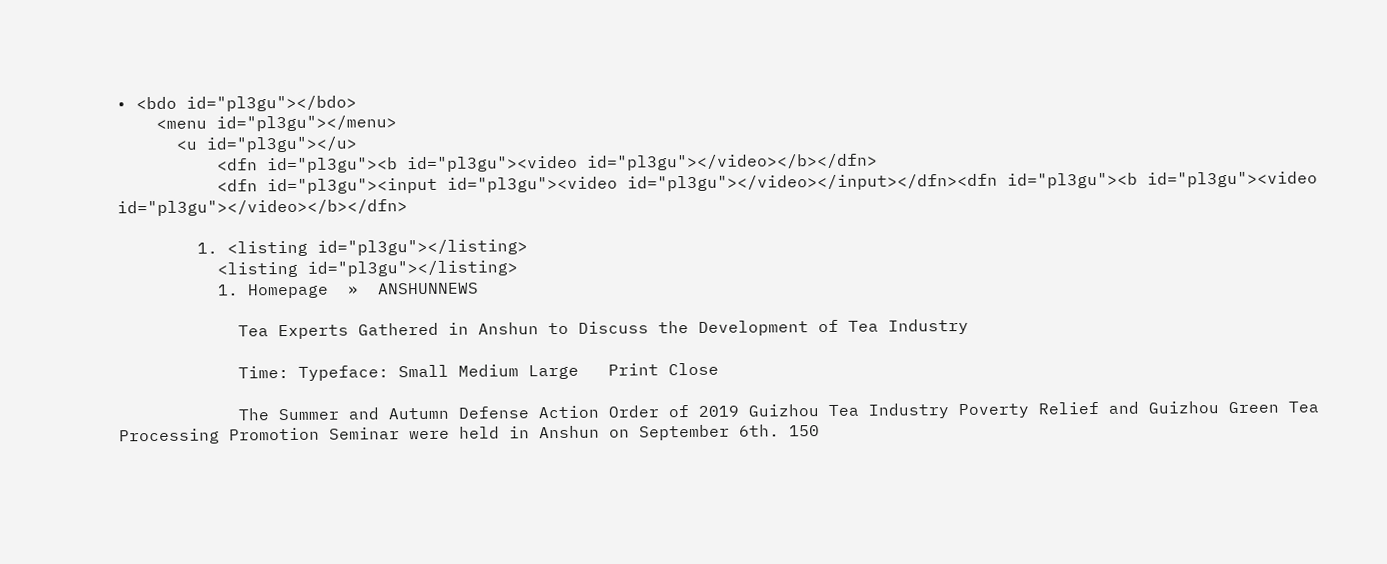• <bdo id="pl3gu"></bdo>
    <menu id="pl3gu"></menu>
      <u id="pl3gu"></u>
          <dfn id="pl3gu"><b id="pl3gu"><video id="pl3gu"></video></b></dfn>
          <dfn id="pl3gu"><input id="pl3gu"><video id="pl3gu"></video></input></dfn><dfn id="pl3gu"><b id="pl3gu"><video id="pl3gu"></video></b></dfn>

        1. <listing id="pl3gu"></listing>
          <listing id="pl3gu"></listing>
          1. Homepage  »  ANSHUNNEWS

            Tea Experts Gathered in Anshun to Discuss the Development of Tea Industry

            Time: Typeface: Small Medium Large   Print Close

            The Summer and Autumn Defense Action Order of 2019 Guizhou Tea Industry Poverty Relief and Guizhou Green Tea Processing Promotion Seminar were held in Anshun on September 6th. 150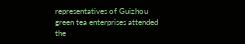representatives of Guizhou green tea enterprises attended the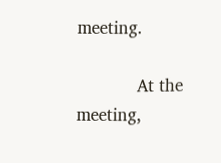meeting.

            At the meeting,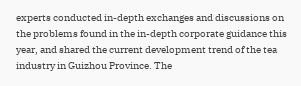experts conducted in-depth exchanges and discussions on the problems found in the in-depth corporate guidance this year, and shared the current development trend of the tea industry in Guizhou Province. The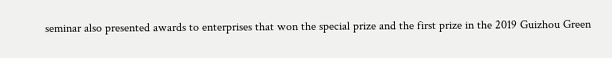seminar also presented awards to enterprises that won the special prize and the first prize in the 2019 Guizhou Green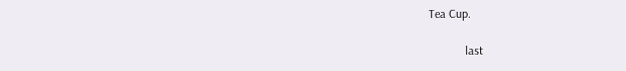Tea Cup.

            last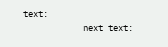text:
            next text: